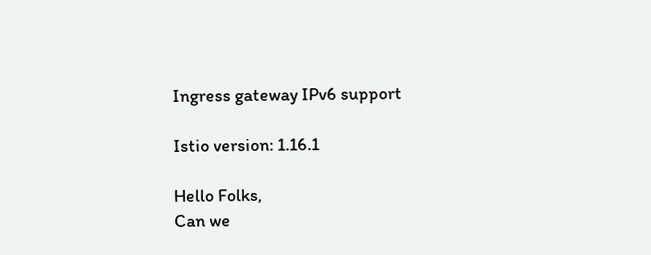Ingress gateway IPv6 support

Istio version: 1.16.1

Hello Folks,
Can we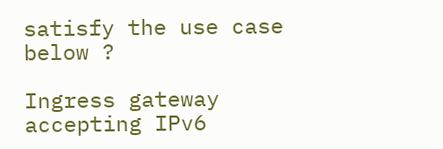satisfy the use case below ?

Ingress gateway accepting IPv6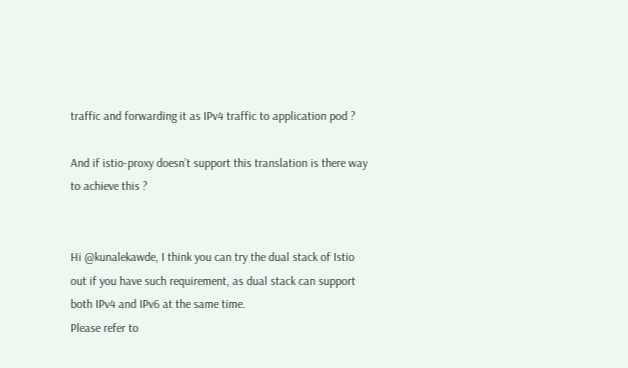traffic and forwarding it as IPv4 traffic to application pod ?

And if istio-proxy doesn’t support this translation is there way to achieve this ?


Hi @kunalekawde, I think you can try the dual stack of Istio out if you have such requirement, as dual stack can support both IPv4 and IPv6 at the same time.
Please refer to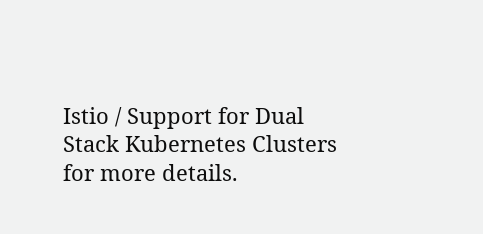Istio / Support for Dual Stack Kubernetes Clusters for more details.